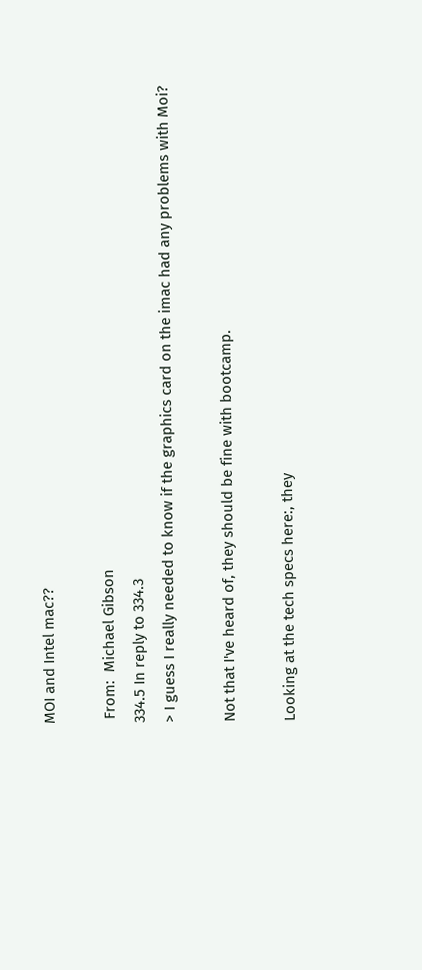MOI and Intel mac??

 From:  Michael Gibson
334.5 In reply to 334.3
> I guess I really needed to know if the graphics card on the imac had any problems with Moi?

Not that I've heard of, they should be fine with bootcamp.

Looking at the tech specs here:, they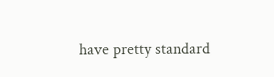have pretty standard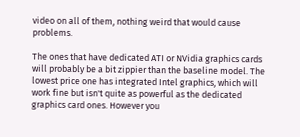video on all of them, nothing weird that would cause problems.

The ones that have dedicated ATI or NVidia graphics cards will probably be a bit zippier than the baseline model. The lowest price one has integrated Intel graphics, which will work fine but isn't quite as powerful as the dedicated graphics card ones. However you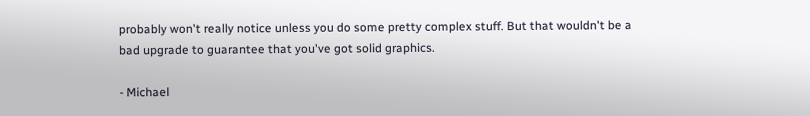probably won't really notice unless you do some pretty complex stuff. But that wouldn't be a bad upgrade to guarantee that you've got solid graphics.

- Michael